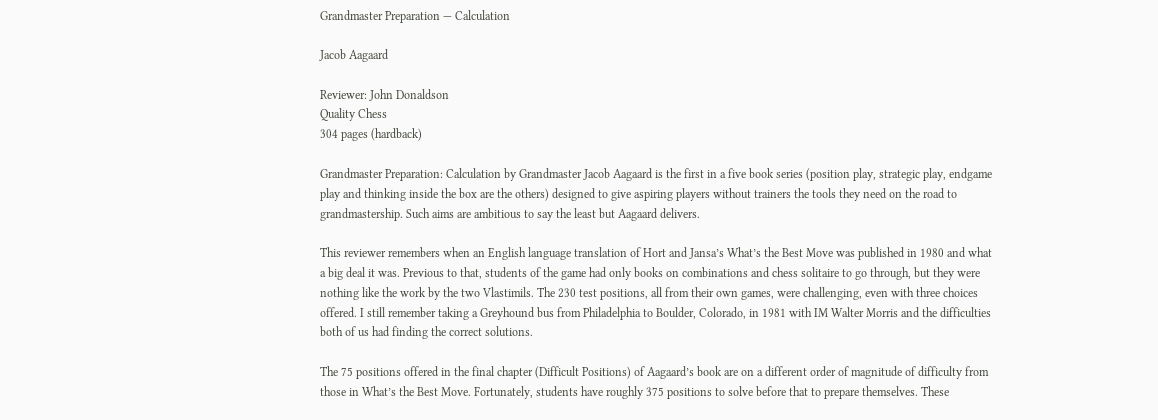Grandmaster Preparation — Calculation

Jacob Aagaard

Reviewer: John Donaldson
Quality Chess
304 pages (hardback)

Grandmaster Preparation: Calculation by Grandmaster Jacob Aagaard is the first in a five book series (position play, strategic play, endgame play and thinking inside the box are the others) designed to give aspiring players without trainers the tools they need on the road to grandmastership. Such aims are ambitious to say the least but Aagaard delivers.

This reviewer remembers when an English language translation of Hort and Jansa’s What’s the Best Move was published in 1980 and what a big deal it was. Previous to that, students of the game had only books on combinations and chess solitaire to go through, but they were nothing like the work by the two Vlastimils. The 230 test positions, all from their own games, were challenging, even with three choices offered. I still remember taking a Greyhound bus from Philadelphia to Boulder, Colorado, in 1981 with IM Walter Morris and the difficulties both of us had finding the correct solutions.

The 75 positions offered in the final chapter (Difficult Positions) of Aagaard’s book are on a different order of magnitude of difficulty from those in What’s the Best Move. Fortunately, students have roughly 375 positions to solve before that to prepare themselves. These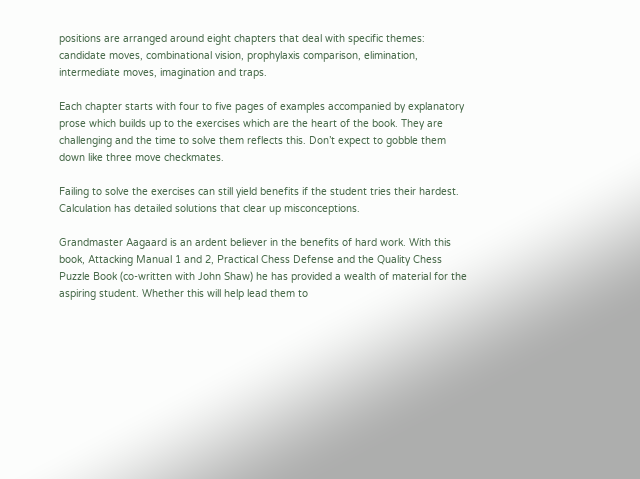positions are arranged around eight chapters that deal with specific themes: candidate moves, combinational vision, prophylaxis comparison, elimination, intermediate moves, imagination and traps.

Each chapter starts with four to five pages of examples accompanied by explanatory prose which builds up to the exercises which are the heart of the book. They are challenging and the time to solve them reflects this. Don’t expect to gobble them down like three move checkmates.

Failing to solve the exercises can still yield benefits if the student tries their hardest. Calculation has detailed solutions that clear up misconceptions.

Grandmaster Aagaard is an ardent believer in the benefits of hard work. With this book, Attacking Manual 1 and 2, Practical Chess Defense and the Quality Chess Puzzle Book (co-written with John Shaw) he has provided a wealth of material for the aspiring student. Whether this will help lead them to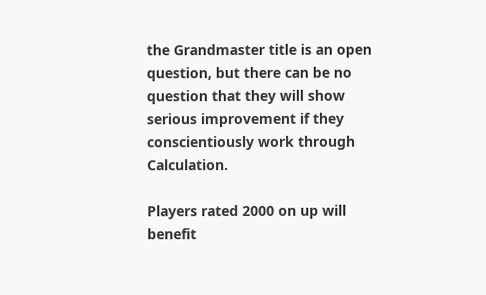the Grandmaster title is an open question, but there can be no question that they will show serious improvement if they conscientiously work through Calculation.

Players rated 2000 on up will benefit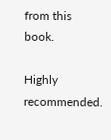from this book.

Highly recommended.